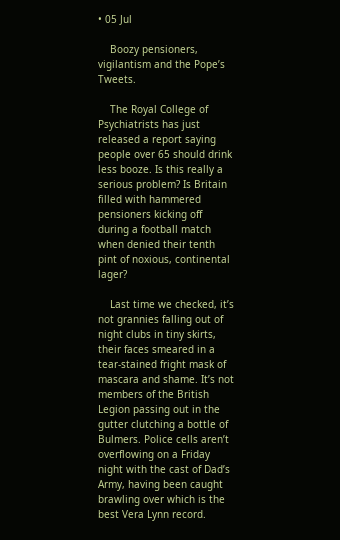• 05 Jul

    Boozy pensioners, vigilantism and the Pope’s Tweets.

    The Royal College of Psychiatrists has just released a report saying people over 65 should drink less booze. Is this really a serious problem? Is Britain filled with hammered pensioners kicking off during a football match when denied their tenth pint of noxious, continental lager?

    Last time we checked, it’s not grannies falling out of night clubs in tiny skirts, their faces smeared in a tear-stained fright mask of mascara and shame. It’s not members of the British Legion passing out in the gutter clutching a bottle of Bulmers. Police cells aren’t overflowing on a Friday night with the cast of Dad’s Army, having been caught brawling over which is the best Vera Lynn record.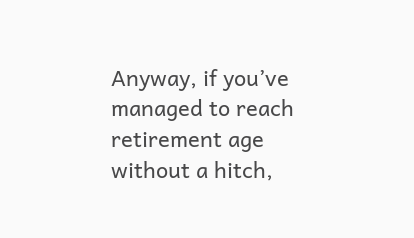Anyway, if you’ve managed to reach retirement age without a hitch,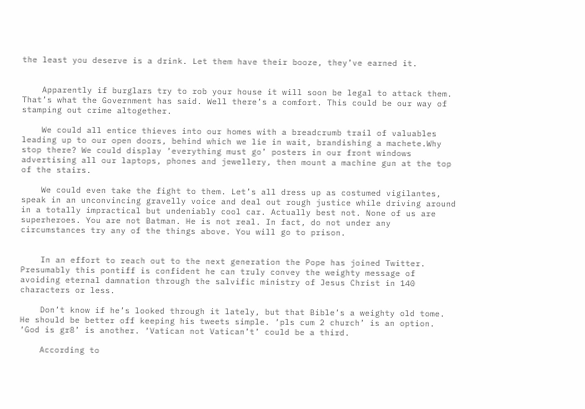the least you deserve is a drink. Let them have their booze, they’ve earned it.


    Apparently if burglars try to rob your house it will soon be legal to attack them. That’s what the Government has said. Well there’s a comfort. This could be our way of stamping out crime altogether.

    We could all entice thieves into our homes with a breadcrumb trail of valuables leading up to our open doors, behind which we lie in wait, brandishing a machete.Why stop there? We could display ‘everything must go’ posters in our front windows advertising all our laptops, phones and jewellery, then mount a machine gun at the top of the stairs.

    We could even take the fight to them. Let’s all dress up as costumed vigilantes, speak in an unconvincing gravelly voice and deal out rough justice while driving around in a totally impractical but undeniably cool car. Actually best not. None of us are superheroes. You are not Batman. He is not real. In fact, do not under any circumstances try any of the things above. You will go to prison.


    In an effort to reach out to the next generation the Pope has joined Twitter. Presumably this pontiff is confident he can truly convey the weighty message of avoiding eternal damnation through the salvific ministry of Jesus Christ in 140 characters or less.

    Don’t know if he’s looked through it lately, but that Bible’s a weighty old tome. He should be better off keeping his tweets simple. ‘pls cum 2 church’ is an option. ‘God is gr8’ is another. ‘Vatican not Vatican’t’ could be a third.

    According to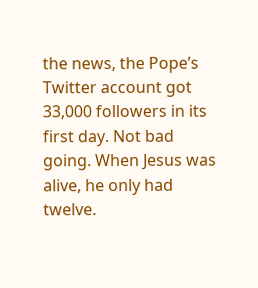the news, the Pope’s Twitter account got 33,000 followers in its first day. Not bad going. When Jesus was alive, he only had twelve.